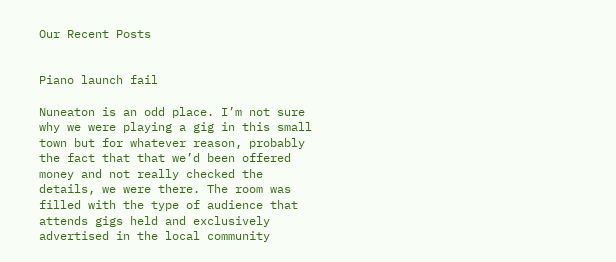Our Recent Posts


Piano launch fail

Nuneaton is an odd place. I’m not sure why we were playing a gig in this small town but for whatever reason, probably the fact that that we’d been offered money and not really checked the details, we were there. The room was filled with the type of audience that attends gigs held and exclusively advertised in the local community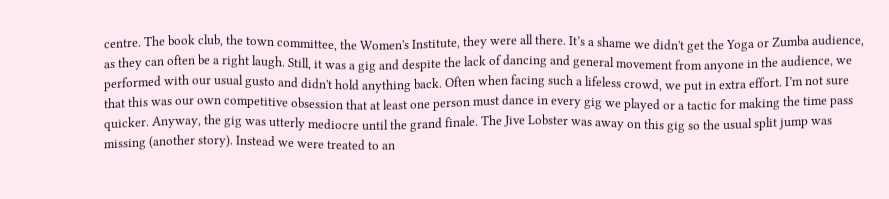centre. The book club, the town committee, the Women's Institute, they were all there. It’s a shame we didn't get the Yoga or Zumba audience, as they can often be a right laugh. Still, it was a gig and despite the lack of dancing and general movement from anyone in the audience, we performed with our usual gusto and didn't hold anything back. Often when facing such a lifeless crowd, we put in extra effort. I’m not sure that this was our own competitive obsession that at least one person must dance in every gig we played or a tactic for making the time pass quicker. Anyway, the gig was utterly mediocre until the grand finale. The Jive Lobster was away on this gig so the usual split jump was missing (another story). Instead we were treated to an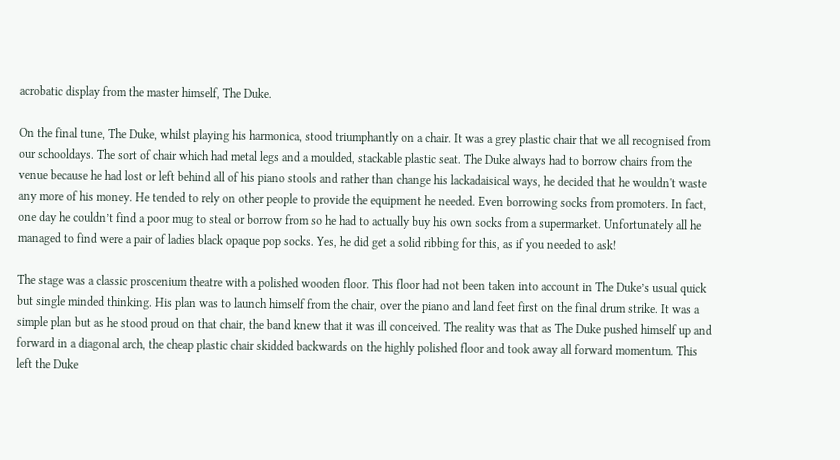acrobatic display from the master himself, The Duke.

On the final tune, The Duke, whilst playing his harmonica, stood triumphantly on a chair. It was a grey plastic chair that we all recognised from our schooldays. The sort of chair which had metal legs and a moulded, stackable plastic seat. The Duke always had to borrow chairs from the venue because he had lost or left behind all of his piano stools and rather than change his lackadaisical ways, he decided that he wouldn't waste any more of his money. He tended to rely on other people to provide the equipment he needed. Even borrowing socks from promoters. In fact, one day he couldn’t find a poor mug to steal or borrow from so he had to actually buy his own socks from a supermarket. Unfortunately all he managed to find were a pair of ladies black opaque pop socks. Yes, he did get a solid ribbing for this, as if you needed to ask!

The stage was a classic proscenium theatre with a polished wooden floor. This floor had not been taken into account in The Duke’s usual quick but single minded thinking. His plan was to launch himself from the chair, over the piano and land feet first on the final drum strike. It was a simple plan but as he stood proud on that chair, the band knew that it was ill conceived. The reality was that as The Duke pushed himself up and forward in a diagonal arch, the cheap plastic chair skidded backwards on the highly polished floor and took away all forward momentum. This left the Duke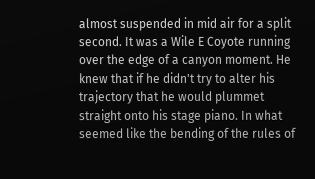almost suspended in mid air for a split second. It was a Wile E Coyote running over the edge of a canyon moment. He knew that if he didn't try to alter his trajectory that he would plummet straight onto his stage piano. In what seemed like the bending of the rules of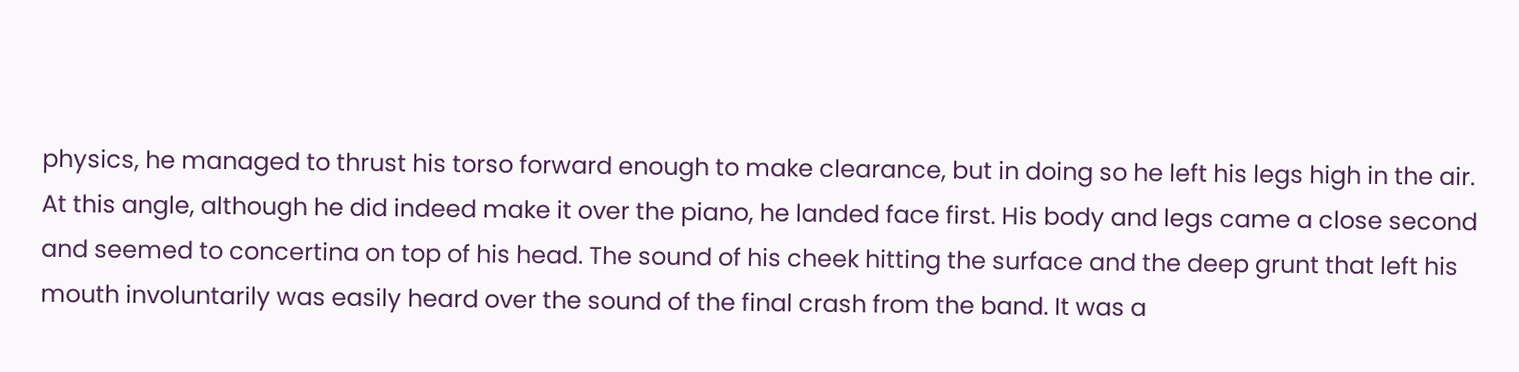physics, he managed to thrust his torso forward enough to make clearance, but in doing so he left his legs high in the air. At this angle, although he did indeed make it over the piano, he landed face first. His body and legs came a close second and seemed to concertina on top of his head. The sound of his cheek hitting the surface and the deep grunt that left his mouth involuntarily was easily heard over the sound of the final crash from the band. It was a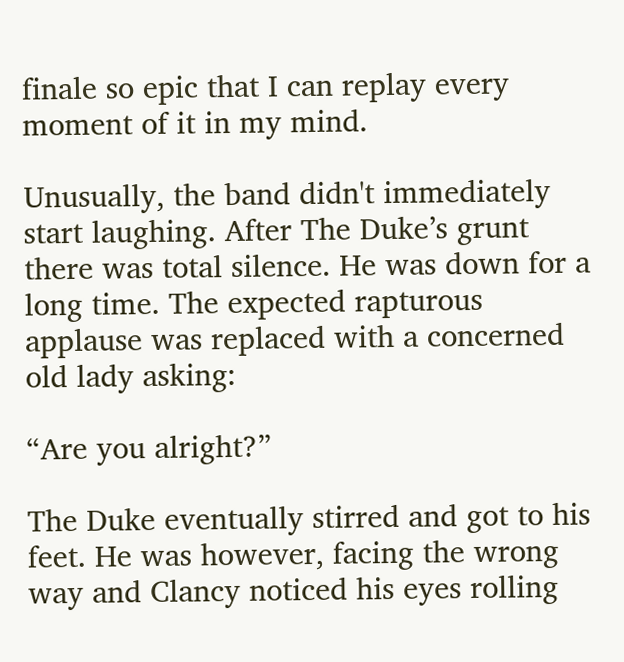finale so epic that I can replay every moment of it in my mind.

Unusually, the band didn't immediately start laughing. After The Duke’s grunt there was total silence. He was down for a long time. The expected rapturous applause was replaced with a concerned old lady asking:

“Are you alright?”

The Duke eventually stirred and got to his feet. He was however, facing the wrong way and Clancy noticed his eyes rolling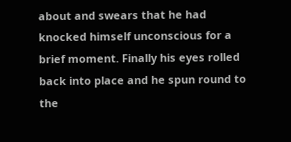about and swears that he had knocked himself unconscious for a brief moment. Finally his eyes rolled back into place and he spun round to the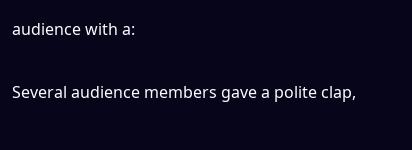audience with a:


Several audience members gave a polite clap,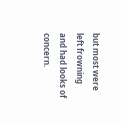but most were left frowning and had looks of concern.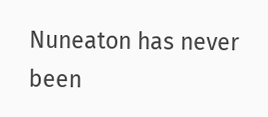Nuneaton has never been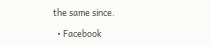the same since.

  • Facebook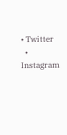• Twitter
  • Instagram